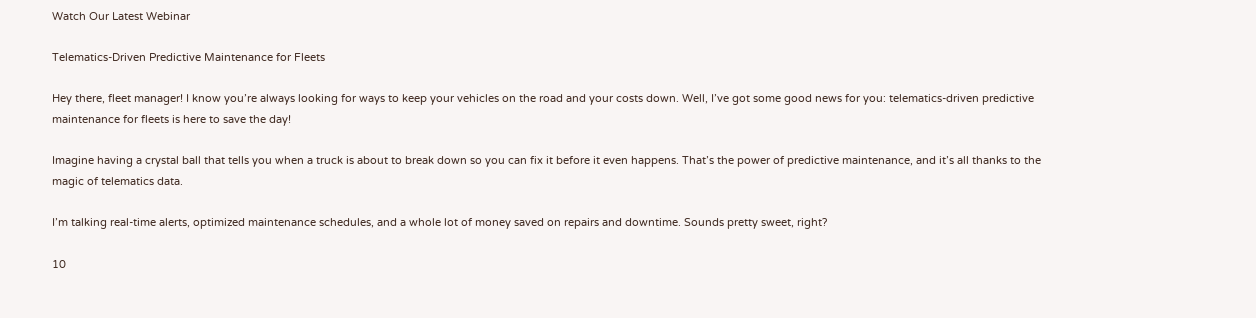Watch Our Latest Webinar

Telematics-Driven Predictive Maintenance for Fleets

Hey there, fleet manager! I know you’re always looking for ways to keep your vehicles on the road and your costs down. Well, I’ve got some good news for you: telematics-driven predictive maintenance for fleets is here to save the day!

Imagine having a crystal ball that tells you when a truck is about to break down so you can fix it before it even happens. That’s the power of predictive maintenance, and it’s all thanks to the magic of telematics data.

I’m talking real-time alerts, optimized maintenance schedules, and a whole lot of money saved on repairs and downtime. Sounds pretty sweet, right?

10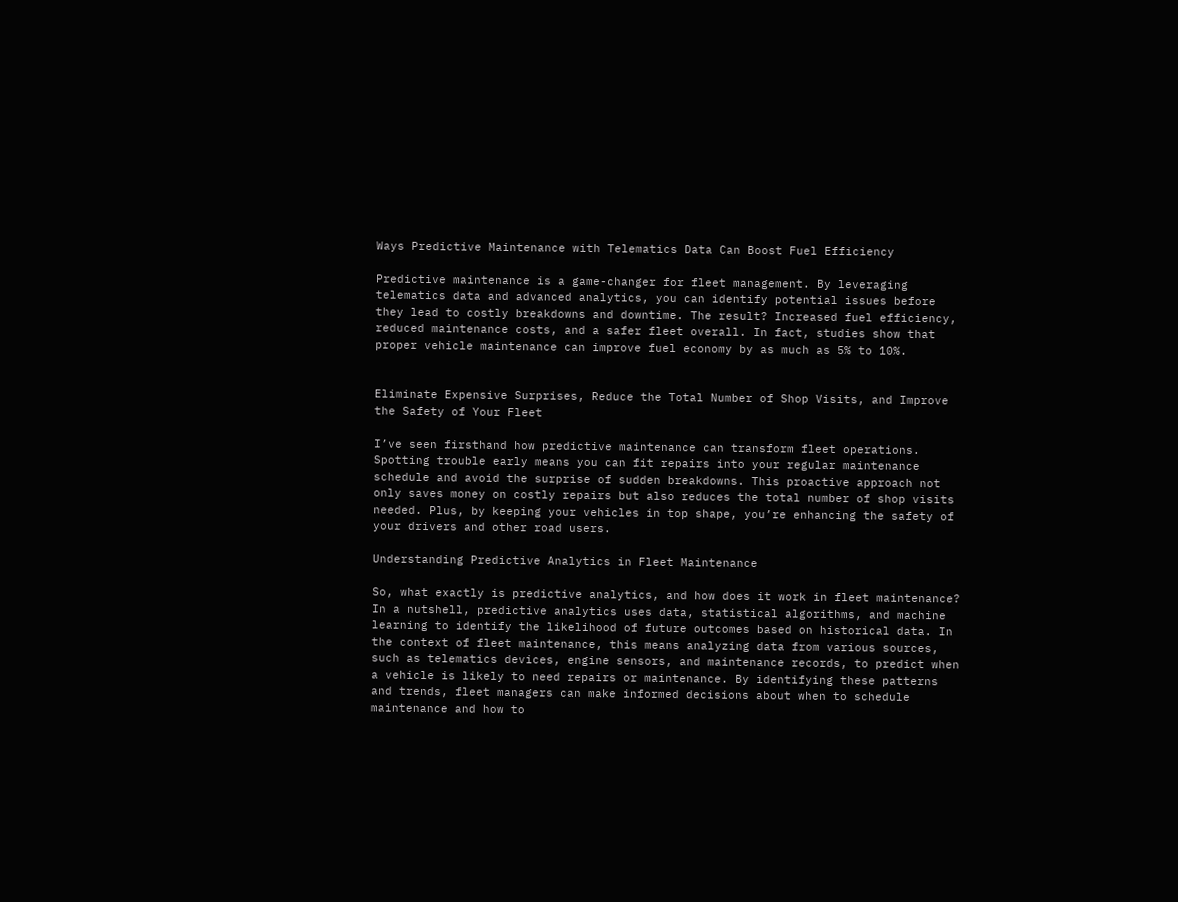Ways Predictive Maintenance with Telematics Data Can Boost Fuel Efficiency

Predictive maintenance is a game-changer for fleet management. By leveraging telematics data and advanced analytics, you can identify potential issues before they lead to costly breakdowns and downtime. The result? Increased fuel efficiency, reduced maintenance costs, and a safer fleet overall. In fact, studies show that proper vehicle maintenance can improve fuel economy by as much as 5% to 10%.


Eliminate Expensive Surprises, Reduce the Total Number of Shop Visits, and Improve the Safety of Your Fleet

I’ve seen firsthand how predictive maintenance can transform fleet operations. Spotting trouble early means you can fit repairs into your regular maintenance schedule and avoid the surprise of sudden breakdowns. This proactive approach not only saves money on costly repairs but also reduces the total number of shop visits needed. Plus, by keeping your vehicles in top shape, you’re enhancing the safety of your drivers and other road users.

Understanding Predictive Analytics in Fleet Maintenance

So, what exactly is predictive analytics, and how does it work in fleet maintenance? In a nutshell, predictive analytics uses data, statistical algorithms, and machine learning to identify the likelihood of future outcomes based on historical data. In the context of fleet maintenance, this means analyzing data from various sources, such as telematics devices, engine sensors, and maintenance records, to predict when a vehicle is likely to need repairs or maintenance. By identifying these patterns and trends, fleet managers can make informed decisions about when to schedule maintenance and how to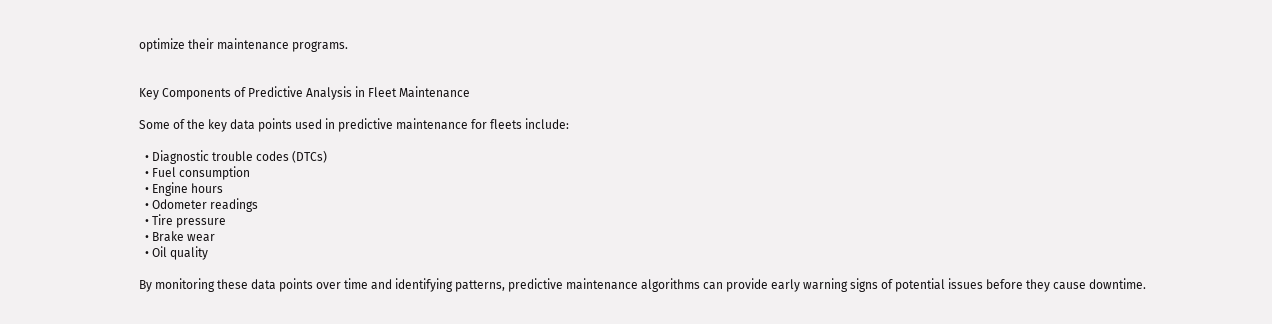optimize their maintenance programs.


Key Components of Predictive Analysis in Fleet Maintenance

Some of the key data points used in predictive maintenance for fleets include:

  • Diagnostic trouble codes (DTCs)
  • Fuel consumption
  • Engine hours
  • Odometer readings
  • Tire pressure
  • Brake wear
  • Oil quality

By monitoring these data points over time and identifying patterns, predictive maintenance algorithms can provide early warning signs of potential issues before they cause downtime.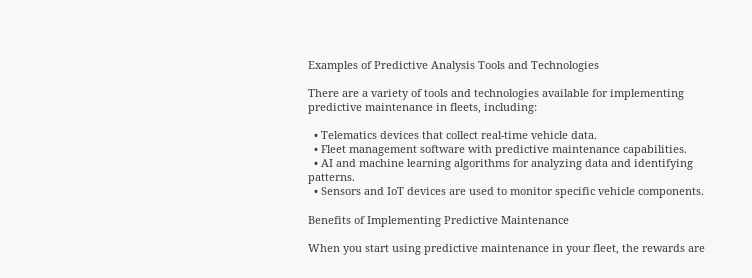Examples of Predictive Analysis Tools and Technologies

There are a variety of tools and technologies available for implementing predictive maintenance in fleets, including:

  • Telematics devices that collect real-time vehicle data.
  • Fleet management software with predictive maintenance capabilities.
  • AI and machine learning algorithms for analyzing data and identifying patterns.
  • Sensors and IoT devices are used to monitor specific vehicle components.

Benefits of Implementing Predictive Maintenance

When you start using predictive maintenance in your fleet, the rewards are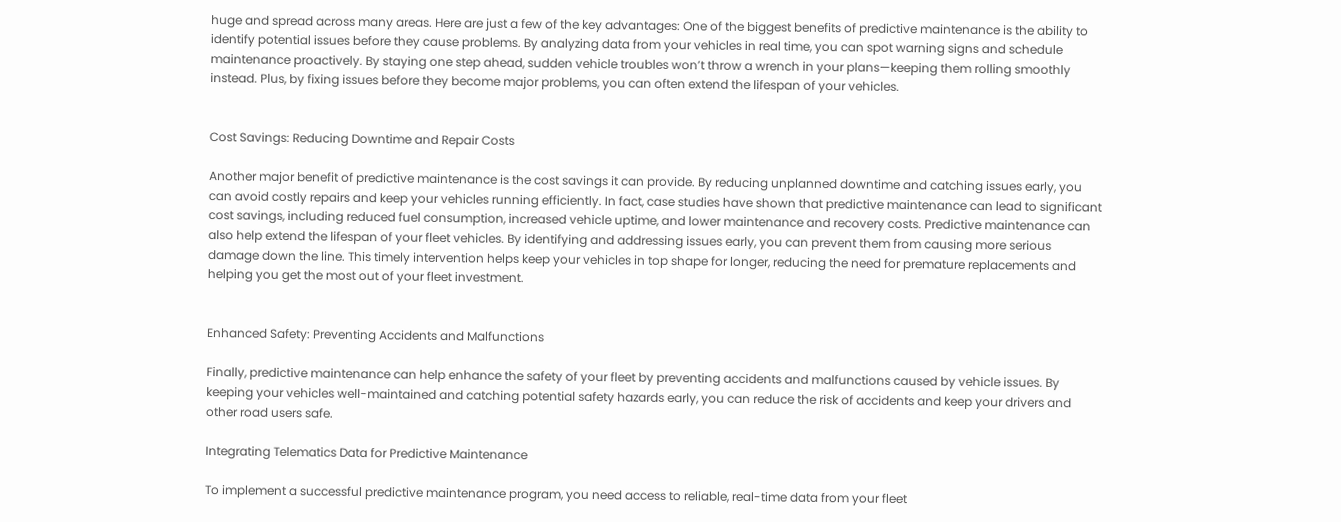huge and spread across many areas. Here are just a few of the key advantages: One of the biggest benefits of predictive maintenance is the ability to identify potential issues before they cause problems. By analyzing data from your vehicles in real time, you can spot warning signs and schedule maintenance proactively. By staying one step ahead, sudden vehicle troubles won’t throw a wrench in your plans—keeping them rolling smoothly instead. Plus, by fixing issues before they become major problems, you can often extend the lifespan of your vehicles.


Cost Savings: Reducing Downtime and Repair Costs

Another major benefit of predictive maintenance is the cost savings it can provide. By reducing unplanned downtime and catching issues early, you can avoid costly repairs and keep your vehicles running efficiently. In fact, case studies have shown that predictive maintenance can lead to significant cost savings, including reduced fuel consumption, increased vehicle uptime, and lower maintenance and recovery costs. Predictive maintenance can also help extend the lifespan of your fleet vehicles. By identifying and addressing issues early, you can prevent them from causing more serious damage down the line. This timely intervention helps keep your vehicles in top shape for longer, reducing the need for premature replacements and helping you get the most out of your fleet investment.


Enhanced Safety: Preventing Accidents and Malfunctions

Finally, predictive maintenance can help enhance the safety of your fleet by preventing accidents and malfunctions caused by vehicle issues. By keeping your vehicles well-maintained and catching potential safety hazards early, you can reduce the risk of accidents and keep your drivers and other road users safe.

Integrating Telematics Data for Predictive Maintenance

To implement a successful predictive maintenance program, you need access to reliable, real-time data from your fleet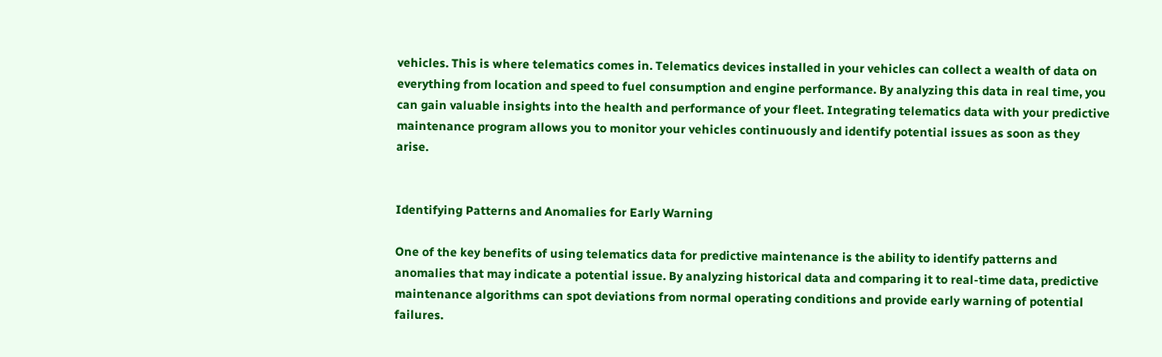vehicles. This is where telematics comes in. Telematics devices installed in your vehicles can collect a wealth of data on everything from location and speed to fuel consumption and engine performance. By analyzing this data in real time, you can gain valuable insights into the health and performance of your fleet. Integrating telematics data with your predictive maintenance program allows you to monitor your vehicles continuously and identify potential issues as soon as they arise.


Identifying Patterns and Anomalies for Early Warning

One of the key benefits of using telematics data for predictive maintenance is the ability to identify patterns and anomalies that may indicate a potential issue. By analyzing historical data and comparing it to real-time data, predictive maintenance algorithms can spot deviations from normal operating conditions and provide early warning of potential failures.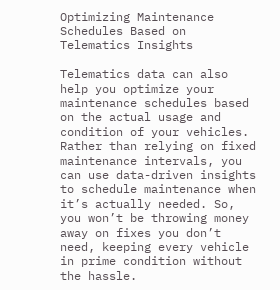Optimizing Maintenance Schedules Based on Telematics Insights

Telematics data can also help you optimize your maintenance schedules based on the actual usage and condition of your vehicles. Rather than relying on fixed maintenance intervals, you can use data-driven insights to schedule maintenance when it’s actually needed. So, you won’t be throwing money away on fixes you don’t need, keeping every vehicle in prime condition without the hassle.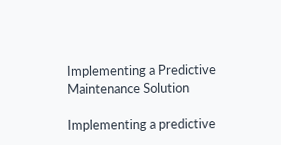Implementing a Predictive Maintenance Solution

Implementing a predictive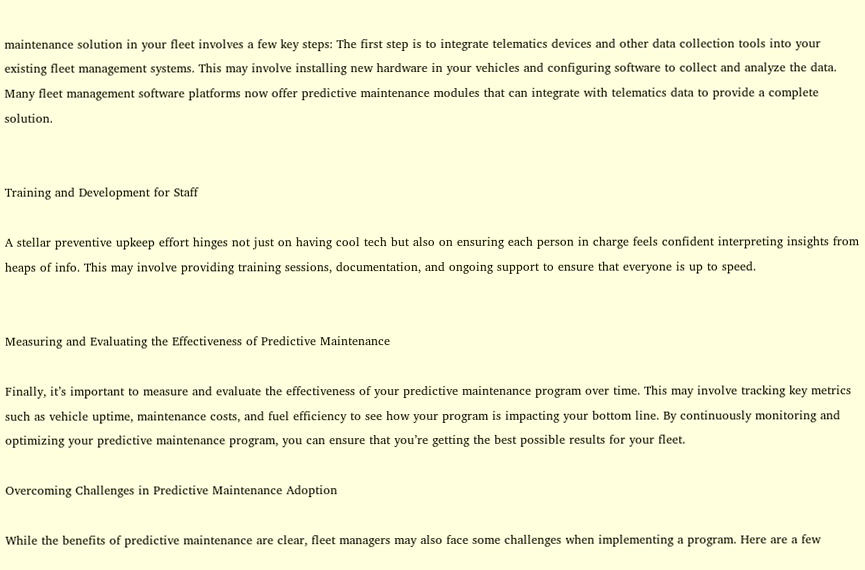maintenance solution in your fleet involves a few key steps: The first step is to integrate telematics devices and other data collection tools into your existing fleet management systems. This may involve installing new hardware in your vehicles and configuring software to collect and analyze the data. Many fleet management software platforms now offer predictive maintenance modules that can integrate with telematics data to provide a complete solution.


Training and Development for Staff

A stellar preventive upkeep effort hinges not just on having cool tech but also on ensuring each person in charge feels confident interpreting insights from heaps of info. This may involve providing training sessions, documentation, and ongoing support to ensure that everyone is up to speed.


Measuring and Evaluating the Effectiveness of Predictive Maintenance

Finally, it’s important to measure and evaluate the effectiveness of your predictive maintenance program over time. This may involve tracking key metrics such as vehicle uptime, maintenance costs, and fuel efficiency to see how your program is impacting your bottom line. By continuously monitoring and optimizing your predictive maintenance program, you can ensure that you’re getting the best possible results for your fleet.

Overcoming Challenges in Predictive Maintenance Adoption

While the benefits of predictive maintenance are clear, fleet managers may also face some challenges when implementing a program. Here are a few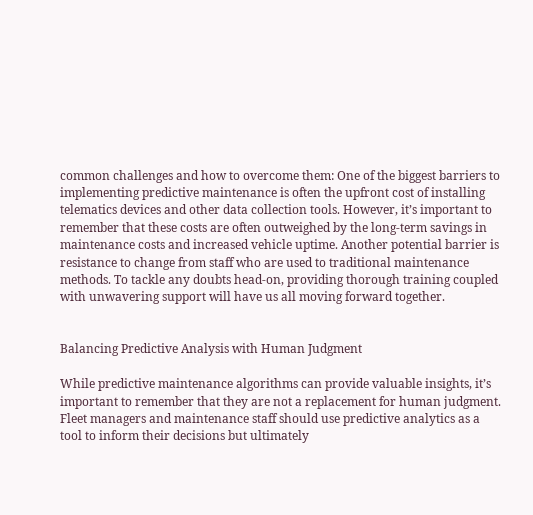common challenges and how to overcome them: One of the biggest barriers to implementing predictive maintenance is often the upfront cost of installing telematics devices and other data collection tools. However, it’s important to remember that these costs are often outweighed by the long-term savings in maintenance costs and increased vehicle uptime. Another potential barrier is resistance to change from staff who are used to traditional maintenance methods. To tackle any doubts head-on, providing thorough training coupled with unwavering support will have us all moving forward together.


Balancing Predictive Analysis with Human Judgment

While predictive maintenance algorithms can provide valuable insights, it’s important to remember that they are not a replacement for human judgment. Fleet managers and maintenance staff should use predictive analytics as a tool to inform their decisions but ultimately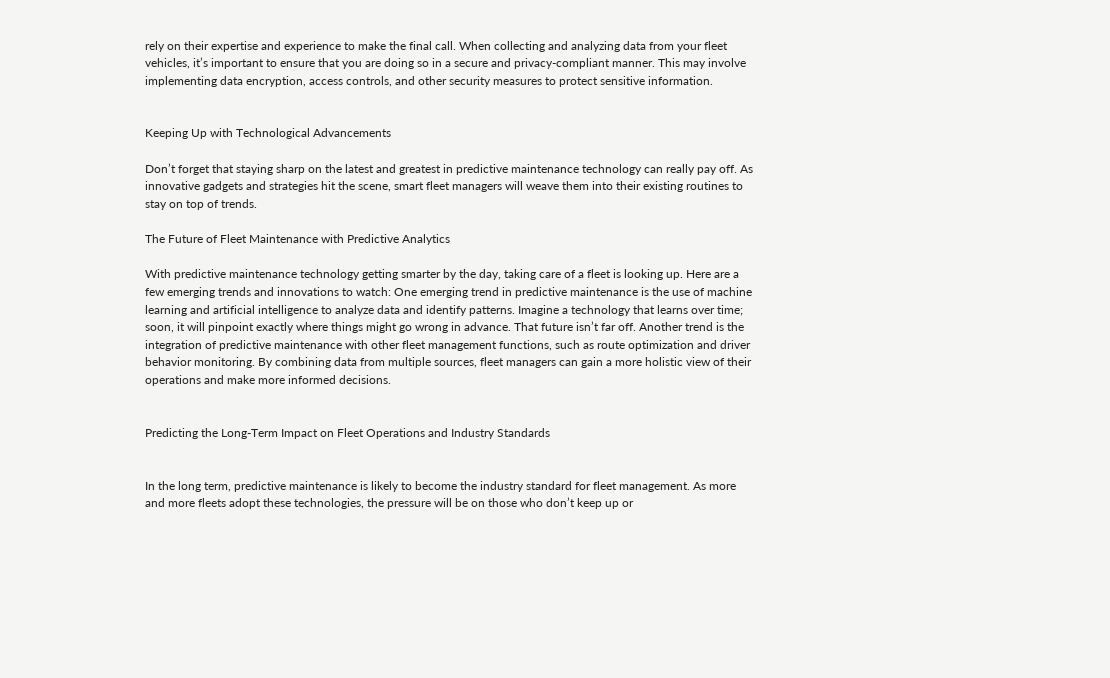rely on their expertise and experience to make the final call. When collecting and analyzing data from your fleet vehicles, it’s important to ensure that you are doing so in a secure and privacy-compliant manner. This may involve implementing data encryption, access controls, and other security measures to protect sensitive information.


Keeping Up with Technological Advancements

Don’t forget that staying sharp on the latest and greatest in predictive maintenance technology can really pay off. As innovative gadgets and strategies hit the scene, smart fleet managers will weave them into their existing routines to stay on top of trends.

The Future of Fleet Maintenance with Predictive Analytics

With predictive maintenance technology getting smarter by the day, taking care of a fleet is looking up. Here are a few emerging trends and innovations to watch: One emerging trend in predictive maintenance is the use of machine learning and artificial intelligence to analyze data and identify patterns. Imagine a technology that learns over time; soon, it will pinpoint exactly where things might go wrong in advance. That future isn’t far off. Another trend is the integration of predictive maintenance with other fleet management functions, such as route optimization and driver behavior monitoring. By combining data from multiple sources, fleet managers can gain a more holistic view of their operations and make more informed decisions.


Predicting the Long-Term Impact on Fleet Operations and Industry Standards


In the long term, predictive maintenance is likely to become the industry standard for fleet management. As more and more fleets adopt these technologies, the pressure will be on those who don’t keep up or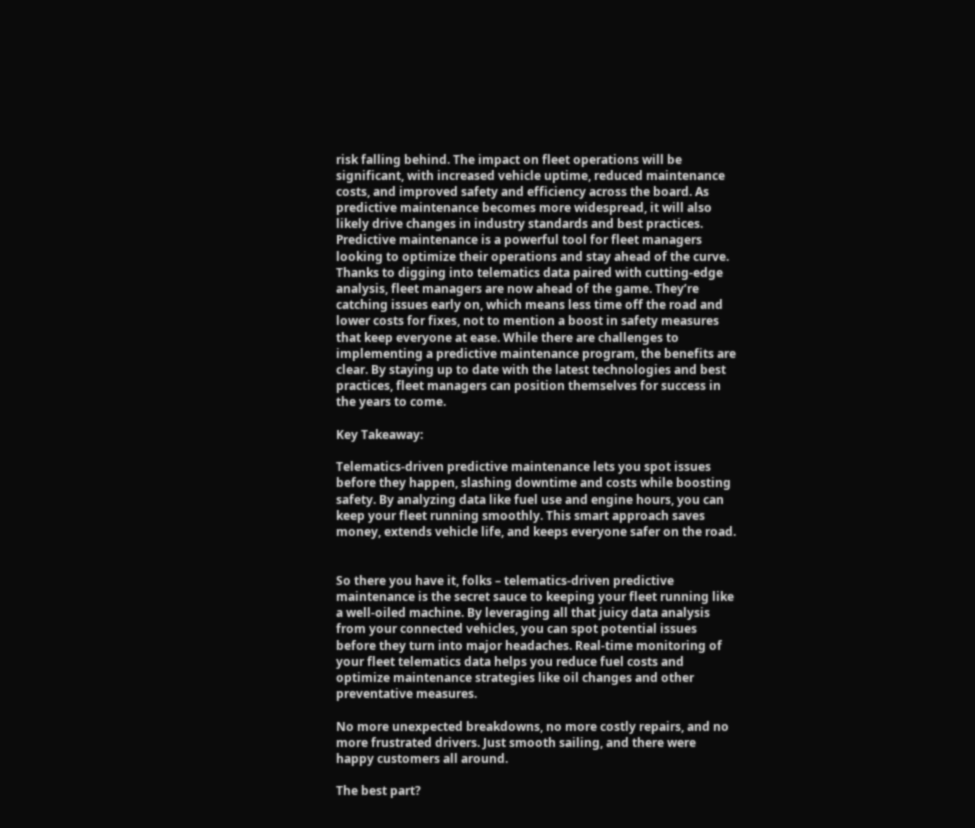risk falling behind. The impact on fleet operations will be significant, with increased vehicle uptime, reduced maintenance costs, and improved safety and efficiency across the board. As predictive maintenance becomes more widespread, it will also likely drive changes in industry standards and best practices. Predictive maintenance is a powerful tool for fleet managers looking to optimize their operations and stay ahead of the curve. Thanks to digging into telematics data paired with cutting-edge analysis, fleet managers are now ahead of the game. They’re catching issues early on, which means less time off the road and lower costs for fixes, not to mention a boost in safety measures that keep everyone at ease. While there are challenges to implementing a predictive maintenance program, the benefits are clear. By staying up to date with the latest technologies and best practices, fleet managers can position themselves for success in the years to come.

Key Takeaway:

Telematics-driven predictive maintenance lets you spot issues before they happen, slashing downtime and costs while boosting safety. By analyzing data like fuel use and engine hours, you can keep your fleet running smoothly. This smart approach saves money, extends vehicle life, and keeps everyone safer on the road.


So there you have it, folks – telematics-driven predictive maintenance is the secret sauce to keeping your fleet running like a well-oiled machine. By leveraging all that juicy data analysis from your connected vehicles, you can spot potential issues before they turn into major headaches. Real-time monitoring of your fleet telematics data helps you reduce fuel costs and optimize maintenance strategies like oil changes and other preventative measures.

No more unexpected breakdowns, no more costly repairs, and no more frustrated drivers. Just smooth sailing, and there were happy customers all around.

The best part?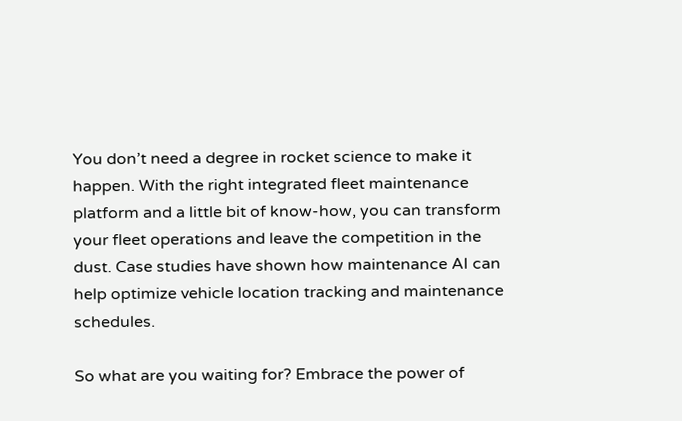You don’t need a degree in rocket science to make it happen. With the right integrated fleet maintenance platform and a little bit of know-how, you can transform your fleet operations and leave the competition in the dust. Case studies have shown how maintenance AI can help optimize vehicle location tracking and maintenance schedules.

So what are you waiting for? Embrace the power of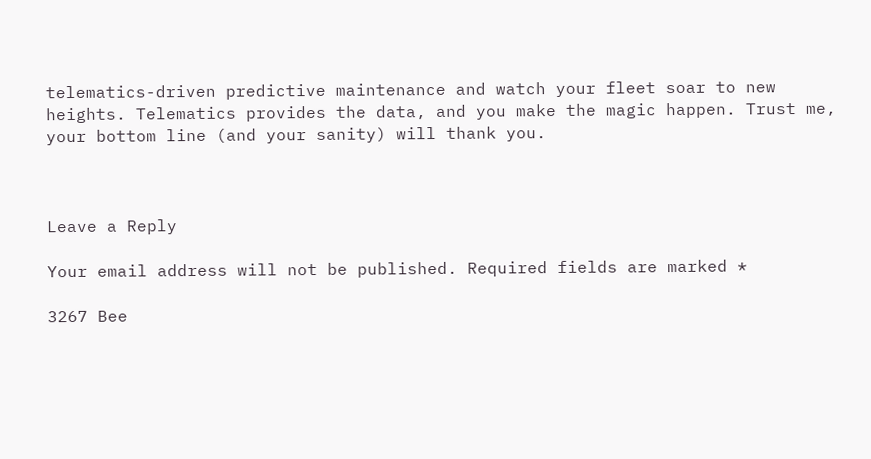telematics-driven predictive maintenance and watch your fleet soar to new heights. Telematics provides the data, and you make the magic happen. Trust me, your bottom line (and your sanity) will thank you.



Leave a Reply

Your email address will not be published. Required fields are marked *

3267 Bee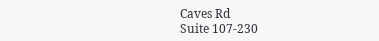Caves Rd
Suite 107-230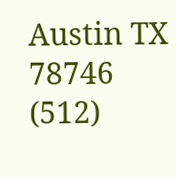Austin TX 78746
(512)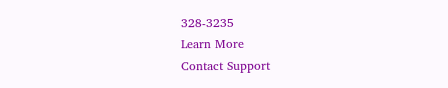328-3235
Learn More
Contact Support